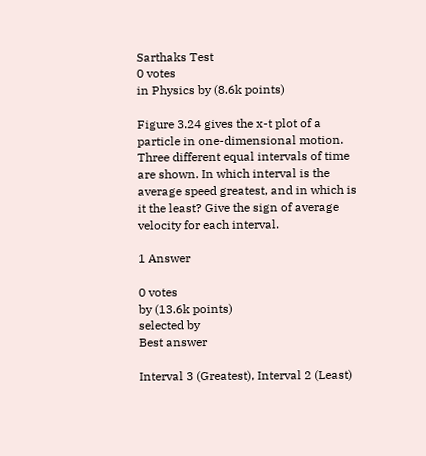Sarthaks Test
0 votes
in Physics by (8.6k points)

Figure 3.24 gives the x-t plot of a particle in one-dimensional motion. Three different equal intervals of time are shown. In which interval is the average speed greatest, and in which is it the least? Give the sign of average velocity for each interval.

1 Answer

0 votes
by (13.6k points)
selected by
Best answer

Interval 3 (Greatest), Interval 2 (Least)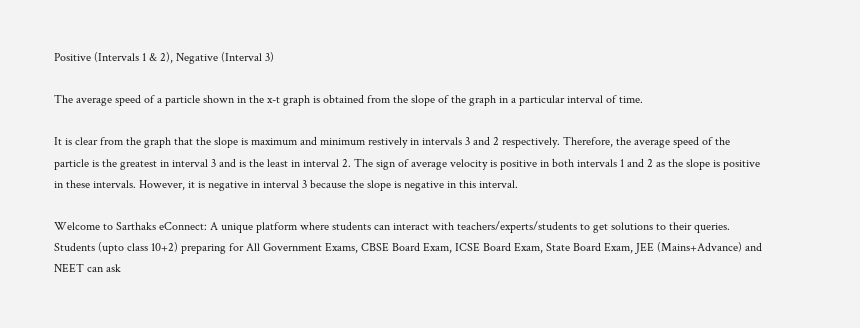Positive (Intervals 1 & 2), Negative (Interval 3)

The average speed of a particle shown in the x-t graph is obtained from the slope of the graph in a particular interval of time.

It is clear from the graph that the slope is maximum and minimum restively in intervals 3 and 2 respectively. Therefore, the average speed of the particle is the greatest in interval 3 and is the least in interval 2. The sign of average velocity is positive in both intervals 1 and 2 as the slope is positive in these intervals. However, it is negative in interval 3 because the slope is negative in this interval.

Welcome to Sarthaks eConnect: A unique platform where students can interact with teachers/experts/students to get solutions to their queries. Students (upto class 10+2) preparing for All Government Exams, CBSE Board Exam, ICSE Board Exam, State Board Exam, JEE (Mains+Advance) and NEET can ask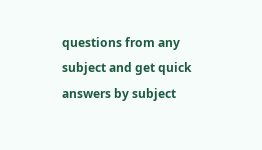questions from any subject and get quick answers by subject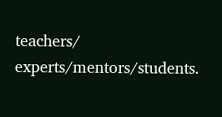teachers/ experts/mentors/students.